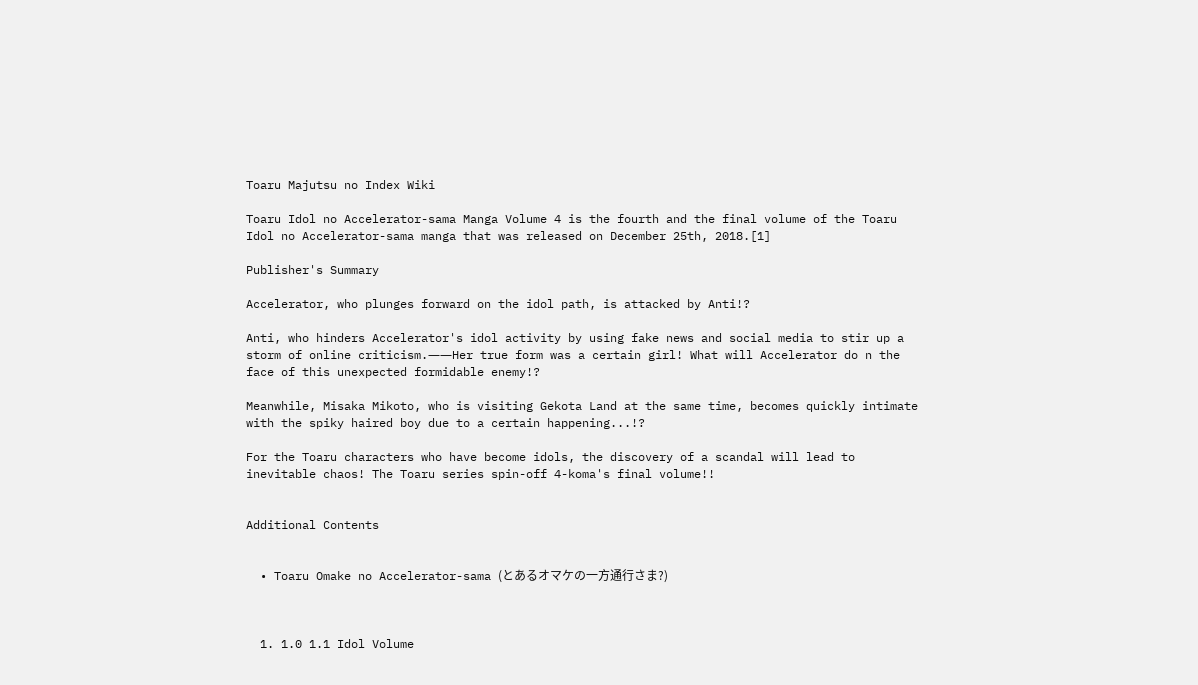Toaru Majutsu no Index Wiki

Toaru Idol no Accelerator-sama Manga Volume 4 is the fourth and the final volume of the Toaru Idol no Accelerator-sama manga that was released on December 25th, 2018.[1]

Publisher's Summary

Accelerator, who plunges forward on the idol path, is attacked by Anti!?

Anti, who hinders Accelerator's idol activity by using fake news and social media to stir up a storm of online criticism.――Her true form was a certain girl! What will Accelerator do n the face of this unexpected formidable enemy!?

Meanwhile, Misaka Mikoto, who is visiting Gekota Land at the same time, becomes quickly intimate with the spiky haired boy due to a certain happening...!?

For the Toaru characters who have become idols, the discovery of a scandal will lead to inevitable chaos! The Toaru series spin-off 4-koma's final volume!!


Additional Contents


  • Toaru Omake no Accelerator-sama (とあるオマケの一方通行さま?)



  1. 1.0 1.1 Idol Volume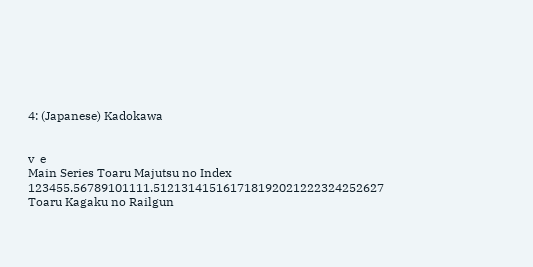4: (Japanese) Kadokawa


v  e
Main Series Toaru Majutsu no Index 123455.56789101111.512131415161718192021222324252627
Toaru Kagaku no Railgun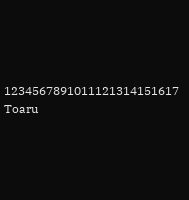1234567891011121314151617
Toaru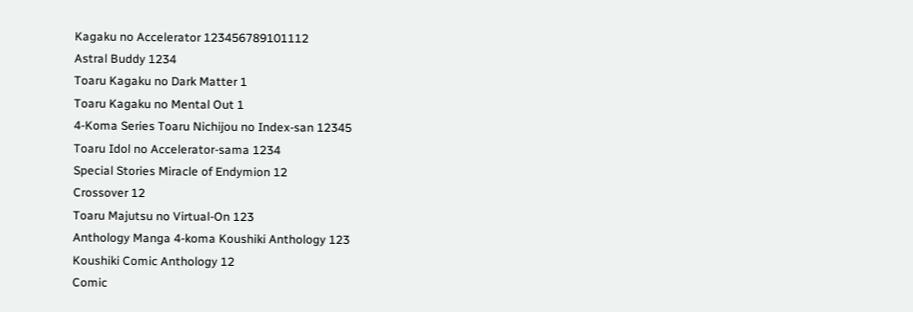Kagaku no Accelerator 123456789101112
Astral Buddy 1234
Toaru Kagaku no Dark Matter 1
Toaru Kagaku no Mental Out 1
4-Koma Series Toaru Nichijou no Index-san 12345
Toaru Idol no Accelerator-sama 1234
Special Stories Miracle of Endymion 12
Crossover 12
Toaru Majutsu no Virtual-On 123
Anthology Manga 4-koma Koushiki Anthology 123
Koushiki Comic Anthology 12
Comic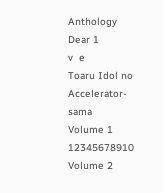Anthology Dear 1
v  e
Toaru Idol no Accelerator-sama
Volume 1 12345678910
Volume 2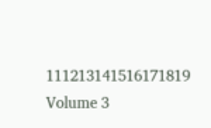111213141516171819
Volume 3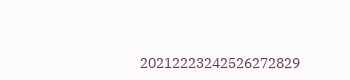20212223242526272829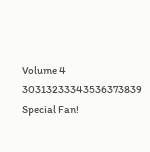Volume 4 30313233343536373839
Special Fan!